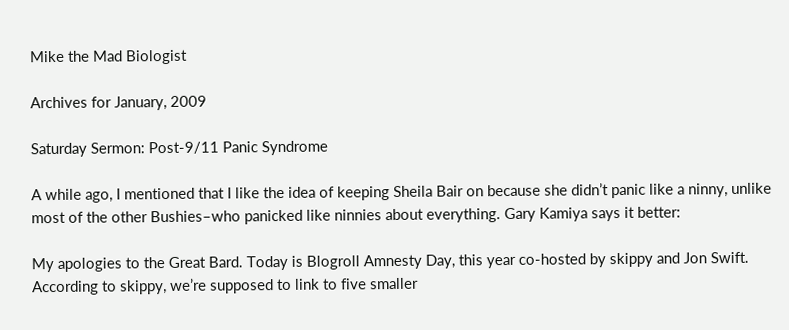Mike the Mad Biologist

Archives for January, 2009

Saturday Sermon: Post-9/11 Panic Syndrome

A while ago, I mentioned that I like the idea of keeping Sheila Bair on because she didn’t panic like a ninny, unlike most of the other Bushies–who panicked like ninnies about everything. Gary Kamiya says it better:

My apologies to the Great Bard. Today is Blogroll Amnesty Day, this year co-hosted by skippy and Jon Swift. According to skippy, we’re supposed to link to five smaller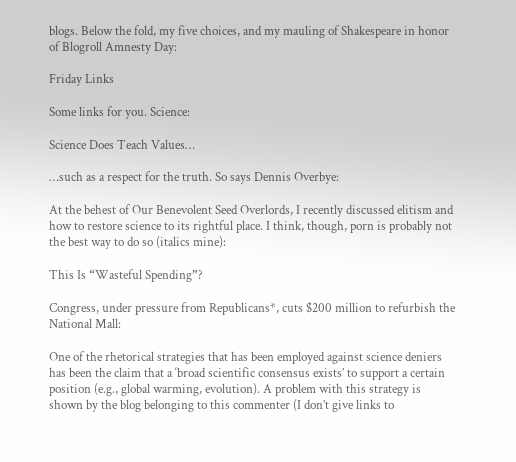blogs. Below the fold, my five choices, and my mauling of Shakespeare in honor of Blogroll Amnesty Day:

Friday Links

Some links for you. Science:

Science Does Teach Values…

…such as a respect for the truth. So says Dennis Overbye:

At the behest of Our Benevolent Seed Overlords, I recently discussed elitism and how to restore science to its rightful place. I think, though, porn is probably not the best way to do so (italics mine):

This Is “Wasteful Spending”?

Congress, under pressure from Republicans*, cuts $200 million to refurbish the National Mall:

One of the rhetorical strategies that has been employed against science deniers has been the claim that a ‘broad scientific consensus exists’ to support a certain position (e.g., global warming, evolution). A problem with this strategy is shown by the blog belonging to this commenter (I don’t give links to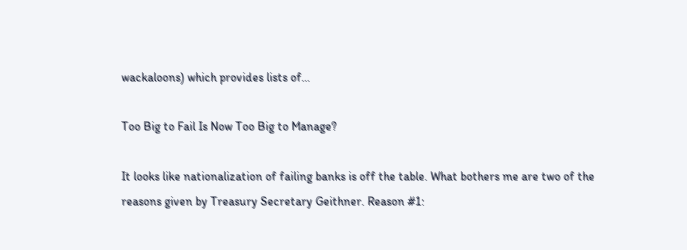wackaloons) which provides lists of…

Too Big to Fail Is Now Too Big to Manage?

It looks like nationalization of failing banks is off the table. What bothers me are two of the reasons given by Treasury Secretary Geithner. Reason #1: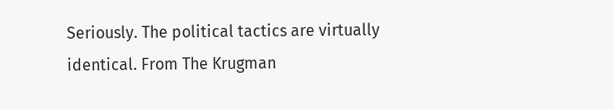Seriously. The political tactics are virtually identical. From The Krugman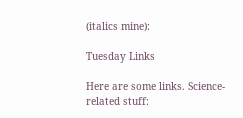(italics mine):

Tuesday Links

Here are some links. Science-related stuff: